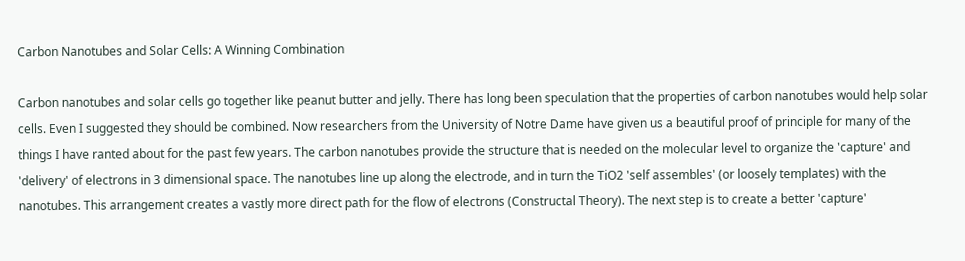Carbon Nanotubes and Solar Cells: A Winning Combination

Carbon nanotubes and solar cells go together like peanut butter and jelly. There has long been speculation that the properties of carbon nanotubes would help solar cells. Even I suggested they should be combined. Now researchers from the University of Notre Dame have given us a beautiful proof of principle for many of the things I have ranted about for the past few years. The carbon nanotubes provide the structure that is needed on the molecular level to organize the 'capture' and 'delivery' of electrons in 3 dimensional space. The nanotubes line up along the electrode, and in turn the TiO2 'self assembles' (or loosely templates) with the nanotubes. This arrangement creates a vastly more direct path for the flow of electrons (Constructal Theory). The next step is to create a better 'capture'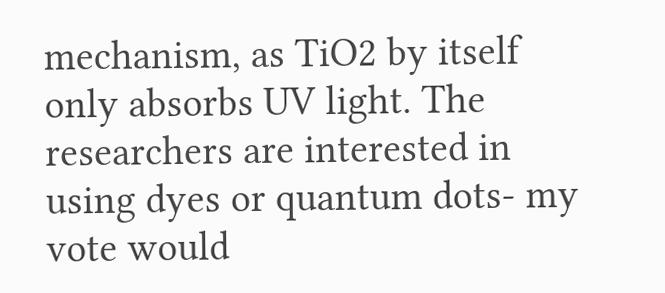mechanism, as TiO2 by itself only absorbs UV light. The researchers are interested in using dyes or quantum dots- my vote would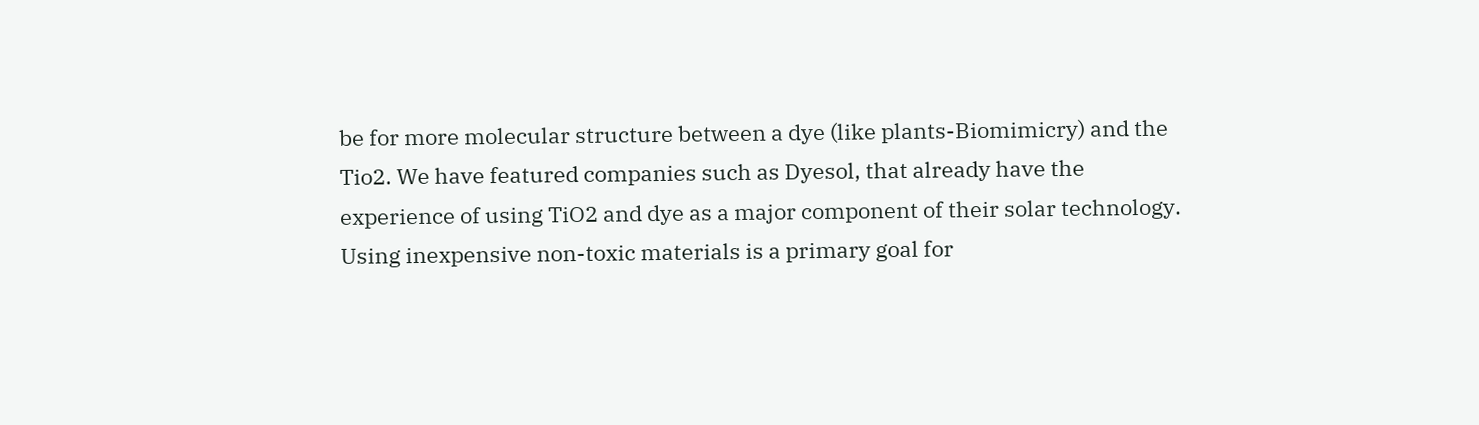be for more molecular structure between a dye (like plants-Biomimicry) and the Tio2. We have featured companies such as Dyesol, that already have the experience of using TiO2 and dye as a major component of their solar technology. Using inexpensive non-toxic materials is a primary goal for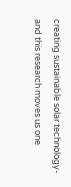creating sustainable solar technology- and this research moves us one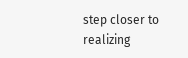step closer to realizing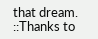that dream. ::Thanks to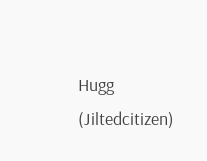Hugg (Jiltedcitizen)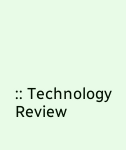:: Technology Review